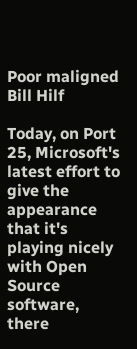Poor maligned Bill Hilf

Today, on Port 25, Microsoft's latest effort to give the appearance that it's playing nicely with Open Source software, there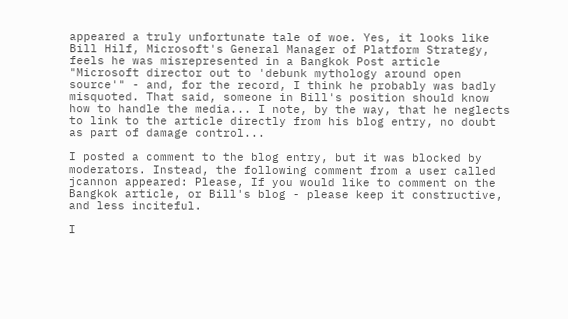appeared a truly unfortunate tale of woe. Yes, it looks like Bill Hilf, Microsoft's General Manager of Platform Strategy, feels he was misrepresented in a Bangkok Post article "Microsoft director out to 'debunk mythology around open source'" - and, for the record, I think he probably was badly misquoted. That said, someone in Bill's position should know how to handle the media... I note, by the way, that he neglects to link to the article directly from his blog entry, no doubt as part of damage control...

I posted a comment to the blog entry, but it was blocked by moderators. Instead, the following comment from a user called jcannon appeared: Please, If you would like to comment on the Bangkok article, or Bill's blog - please keep it constructive, and less inciteful.

I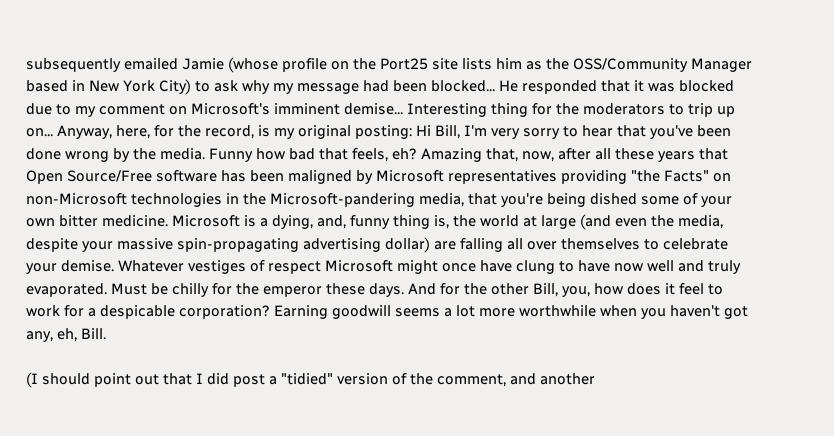subsequently emailed Jamie (whose profile on the Port25 site lists him as the OSS/Community Manager based in New York City) to ask why my message had been blocked... He responded that it was blocked due to my comment on Microsoft's imminent demise... Interesting thing for the moderators to trip up on... Anyway, here, for the record, is my original posting: Hi Bill, I'm very sorry to hear that you've been done wrong by the media. Funny how bad that feels, eh? Amazing that, now, after all these years that Open Source/Free software has been maligned by Microsoft representatives providing "the Facts" on non-Microsoft technologies in the Microsoft-pandering media, that you're being dished some of your own bitter medicine. Microsoft is a dying, and, funny thing is, the world at large (and even the media, despite your massive spin-propagating advertising dollar) are falling all over themselves to celebrate your demise. Whatever vestiges of respect Microsoft might once have clung to have now well and truly evaporated. Must be chilly for the emperor these days. And for the other Bill, you, how does it feel to work for a despicable corporation? Earning goodwill seems a lot more worthwhile when you haven't got any, eh, Bill.

(I should point out that I did post a "tidied" version of the comment, and another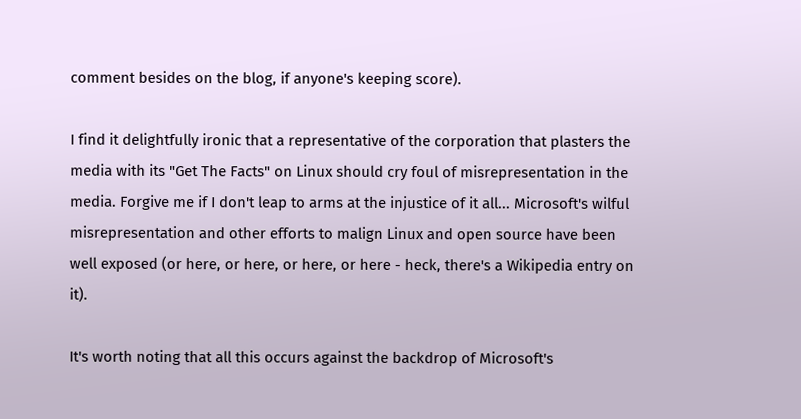comment besides on the blog, if anyone's keeping score).

I find it delightfully ironic that a representative of the corporation that plasters the media with its "Get The Facts" on Linux should cry foul of misrepresentation in the media. Forgive me if I don't leap to arms at the injustice of it all... Microsoft's wilful misrepresentation and other efforts to malign Linux and open source have been well exposed (or here, or here, or here, or here - heck, there's a Wikipedia entry on it).

It's worth noting that all this occurs against the backdrop of Microsoft's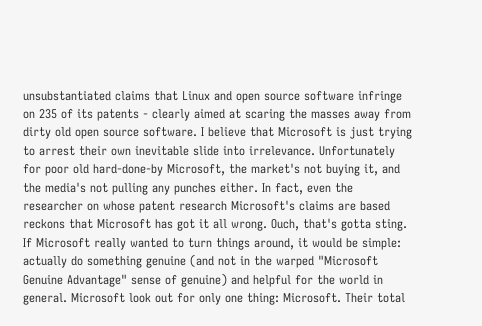unsubstantiated claims that Linux and open source software infringe on 235 of its patents - clearly aimed at scaring the masses away from dirty old open source software. I believe that Microsoft is just trying to arrest their own inevitable slide into irrelevance. Unfortunately for poor old hard-done-by Microsoft, the market's not buying it, and the media's not pulling any punches either. In fact, even the researcher on whose patent research Microsoft's claims are based reckons that Microsoft has got it all wrong. Ouch, that's gotta sting. If Microsoft really wanted to turn things around, it would be simple: actually do something genuine (and not in the warped "Microsoft Genuine Advantage" sense of genuine) and helpful for the world in general. Microsoft look out for only one thing: Microsoft. Their total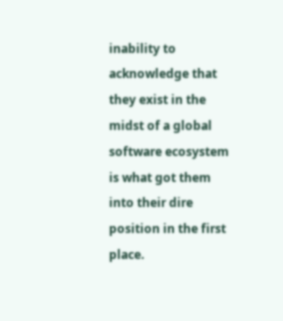inability to acknowledge that they exist in the midst of a global software ecosystem is what got them into their dire position in the first place.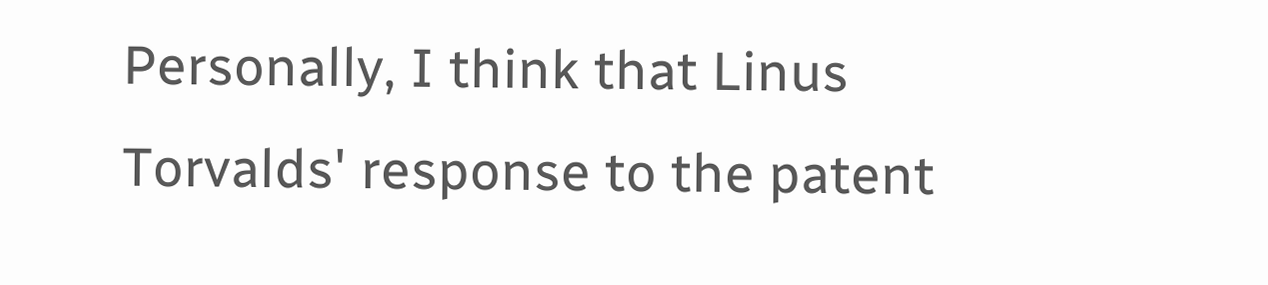Personally, I think that Linus Torvalds' response to the patent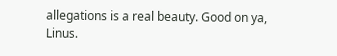allegations is a real beauty. Good on ya, Linus.